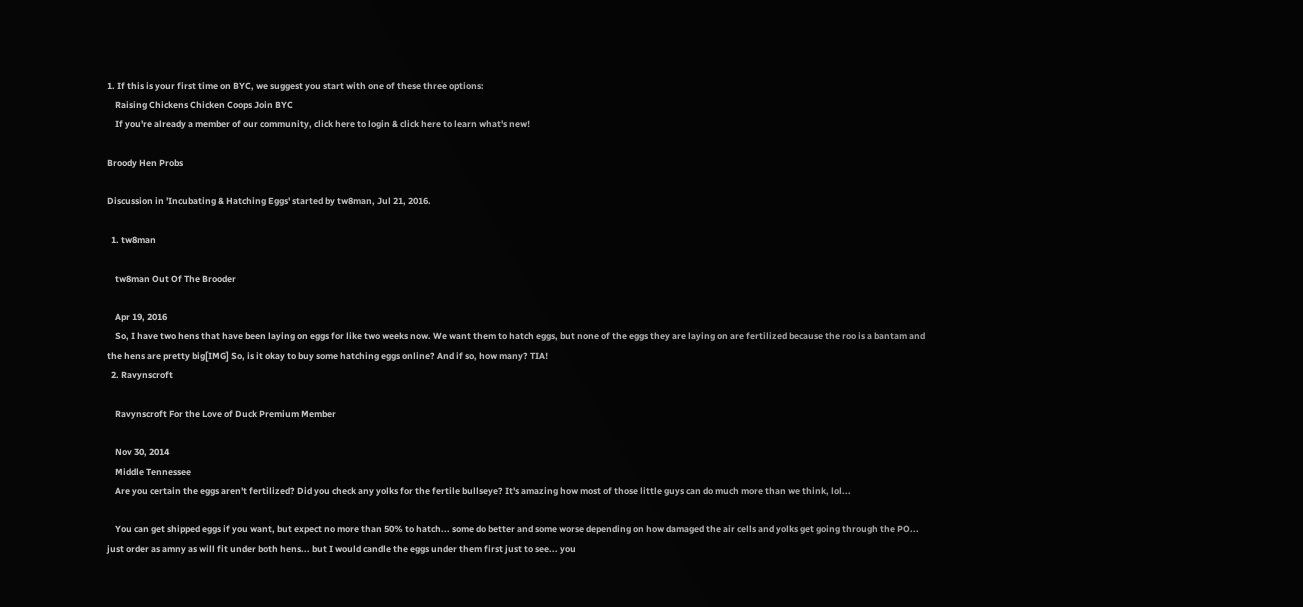1. If this is your first time on BYC, we suggest you start with one of these three options:
    Raising Chickens Chicken Coops Join BYC
    If you're already a member of our community, click here to login & click here to learn what's new!

Broody Hen Probs

Discussion in 'Incubating & Hatching Eggs' started by tw8man, Jul 21, 2016.

  1. tw8man

    tw8man Out Of The Brooder

    Apr 19, 2016
    So, I have two hens that have been laying on eggs for like two weeks now. We want them to hatch eggs, but none of the eggs they are laying on are fertilized because the roo is a bantam and the hens are pretty big[IMG] So, is it okay to buy some hatching eggs online? And if so, how many? TIA!
  2. Ravynscroft

    Ravynscroft For the Love of Duck Premium Member

    Nov 30, 2014
    Middle Tennessee
    Are you certain the eggs aren't fertilized? Did you check any yolks for the fertile bullseye? It's amazing how most of those little guys can do much more than we think, lol...

    You can get shipped eggs if you want, but expect no more than 50% to hatch... some do better and some worse depending on how damaged the air cells and yolks get going through the PO... just order as amny as will fit under both hens... but I would candle the eggs under them first just to see... you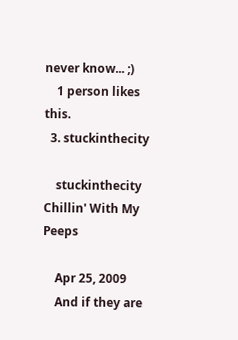never know... ;)
    1 person likes this.
  3. stuckinthecity

    stuckinthecity Chillin' With My Peeps

    Apr 25, 2009
    And if they are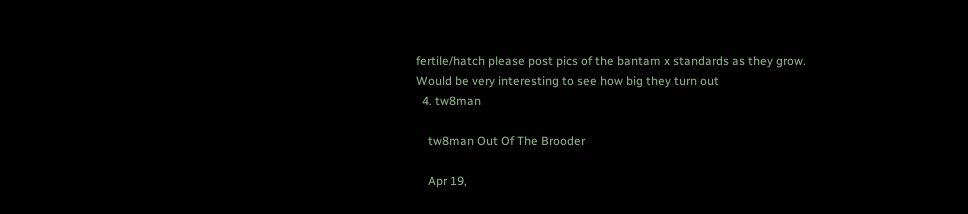fertile/hatch please post pics of the bantam x standards as they grow. Would be very interesting to see how big they turn out
  4. tw8man

    tw8man Out Of The Brooder

    Apr 19,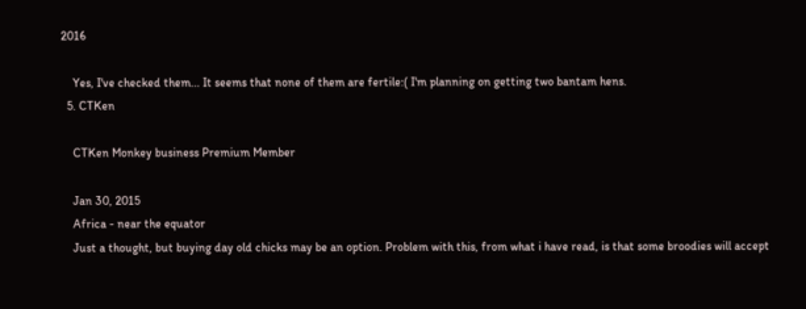2016

    Yes, I've checked them... It seems that none of them are fertile:( I'm planning on getting two bantam hens.
  5. CTKen

    CTKen Monkey business Premium Member

    Jan 30, 2015
    Africa - near the equator
    Just a thought, but buying day old chicks may be an option. Problem with this, from what i have read, is that some broodies will accept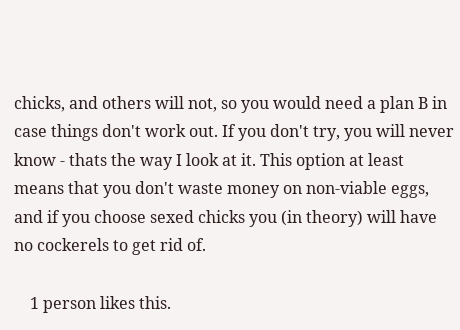chicks, and others will not, so you would need a plan B in case things don't work out. If you don't try, you will never know - thats the way I look at it. This option at least means that you don't waste money on non-viable eggs, and if you choose sexed chicks you (in theory) will have no cockerels to get rid of.

    1 person likes this.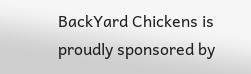BackYard Chickens is proudly sponsored by